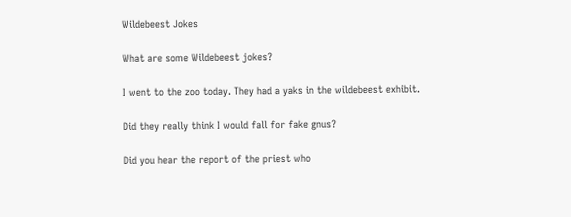Wildebeest Jokes

What are some Wildebeest jokes?

I went to the zoo today. They had a yaks in the wildebeest exhibit.

Did they really think I would fall for fake gnus?

Did you hear the report of the priest who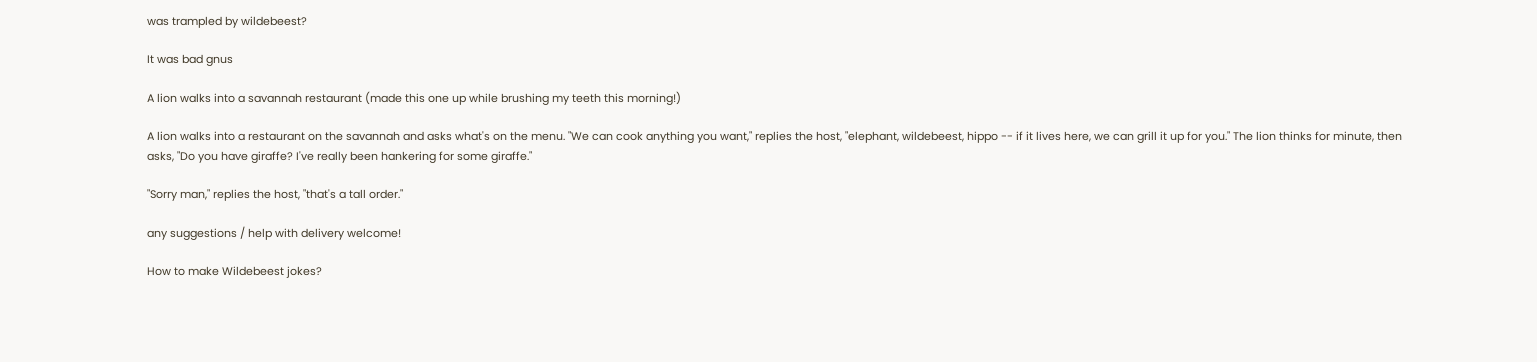was trampled by wildebeest?

It was bad gnus

A lion walks into a savannah restaurant (made this one up while brushing my teeth this morning!)

A lion walks into a restaurant on the savannah and asks what's on the menu. "We can cook anything you want," replies the host, "elephant, wildebeest, hippo -- if it lives here, we can grill it up for you." The lion thinks for minute, then asks, "Do you have giraffe? I've really been hankering for some giraffe."

"Sorry man," replies the host, "that's a tall order."

any suggestions / help with delivery welcome!

How to make Wildebeest jokes?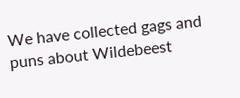We have collected gags and puns about Wildebeest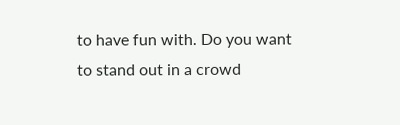to have fun with. Do you want to stand out in a crowd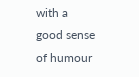with a good sense of humour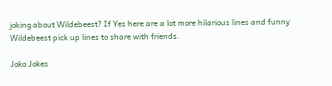joking about Wildebeest? If Yes here are a lot more hilarious lines and funny Wildebeest pick up lines to share with friends.

Joko Jokes